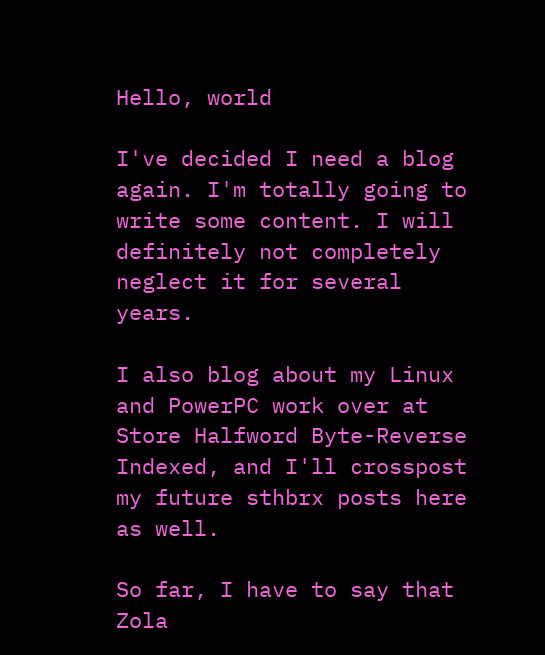Hello, world

I've decided I need a blog again. I'm totally going to write some content. I will definitely not completely neglect it for several years.

I also blog about my Linux and PowerPC work over at Store Halfword Byte-Reverse Indexed, and I'll crosspost my future sthbrx posts here as well.

So far, I have to say that Zola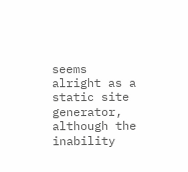seems alright as a static site generator, although the inability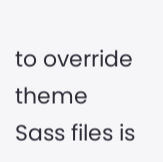to override theme Sass files is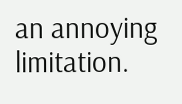an annoying limitation.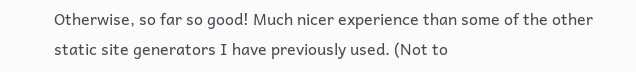Otherwise, so far so good! Much nicer experience than some of the other static site generators I have previously used. (Not to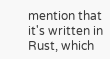mention that it's written in Rust, which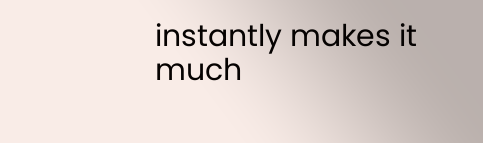instantly makes it much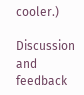cooler.)

Discussion and feedback